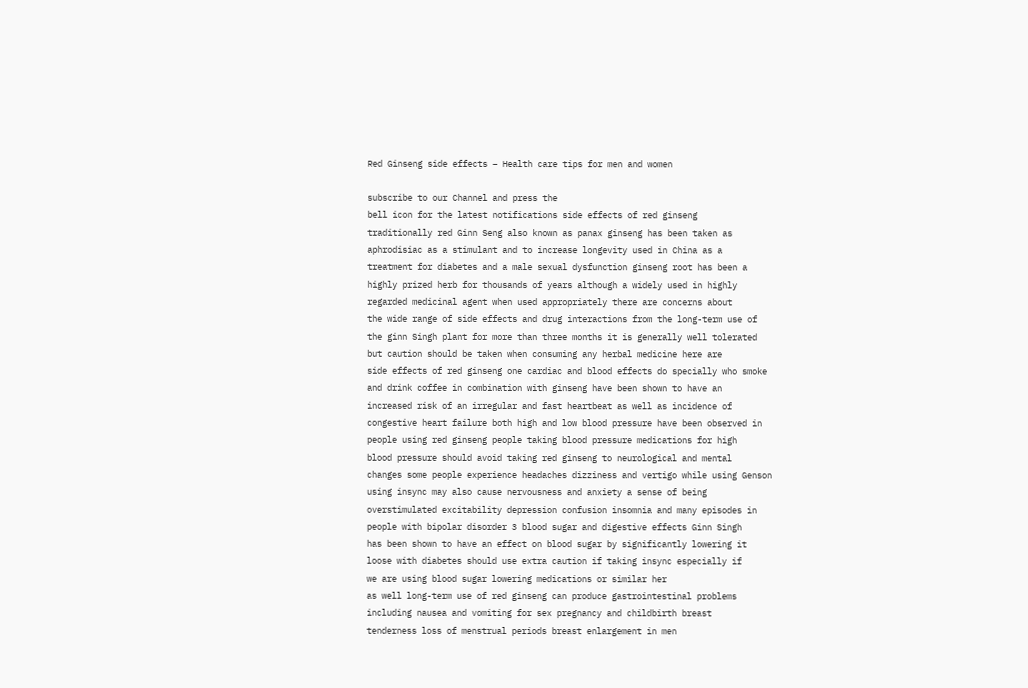Red Ginseng side effects – Health care tips for men and women

subscribe to our Channel and press the
bell icon for the latest notifications side effects of red ginseng
traditionally red Ginn Seng also known as panax ginseng has been taken as
aphrodisiac as a stimulant and to increase longevity used in China as a
treatment for diabetes and a male sexual dysfunction ginseng root has been a
highly prized herb for thousands of years although a widely used in highly
regarded medicinal agent when used appropriately there are concerns about
the wide range of side effects and drug interactions from the long-term use of
the ginn Singh plant for more than three months it is generally well tolerated
but caution should be taken when consuming any herbal medicine here are
side effects of red ginseng one cardiac and blood effects do specially who smoke
and drink coffee in combination with ginseng have been shown to have an
increased risk of an irregular and fast heartbeat as well as incidence of
congestive heart failure both high and low blood pressure have been observed in
people using red ginseng people taking blood pressure medications for high
blood pressure should avoid taking red ginseng to neurological and mental
changes some people experience headaches dizziness and vertigo while using Genson
using insync may also cause nervousness and anxiety a sense of being
overstimulated excitability depression confusion insomnia and many episodes in
people with bipolar disorder 3 blood sugar and digestive effects Ginn Singh
has been shown to have an effect on blood sugar by significantly lowering it
loose with diabetes should use extra caution if taking insync especially if
we are using blood sugar lowering medications or similar her
as well long-term use of red ginseng can produce gastrointestinal problems
including nausea and vomiting for sex pregnancy and childbirth breast
tenderness loss of menstrual periods breast enlargement in men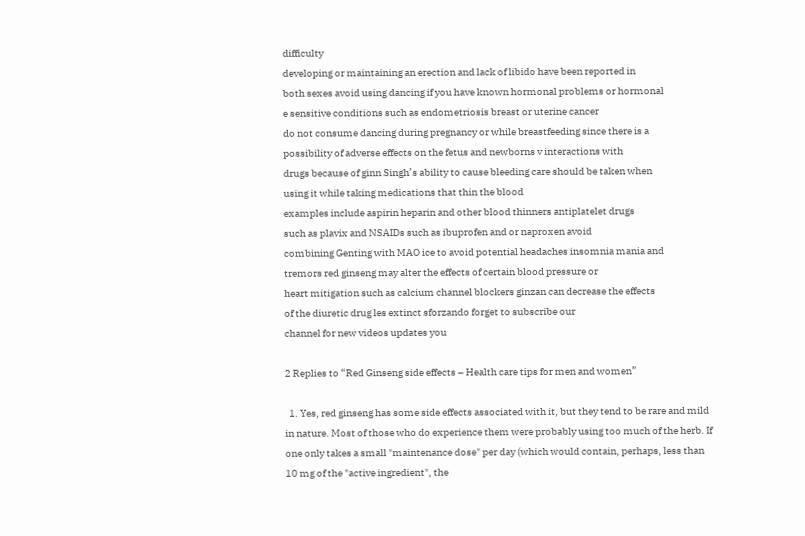difficulty
developing or maintaining an erection and lack of libido have been reported in
both sexes avoid using dancing if you have known hormonal problems or hormonal
e sensitive conditions such as endometriosis breast or uterine cancer
do not consume dancing during pregnancy or while breastfeeding since there is a
possibility of adverse effects on the fetus and newborns v interactions with
drugs because of ginn Singh’s ability to cause bleeding care should be taken when
using it while taking medications that thin the blood
examples include aspirin heparin and other blood thinners antiplatelet drugs
such as plavix and NSAIDs such as ibuprofen and or naproxen avoid
combining Genting with MAO ice to avoid potential headaches insomnia mania and
tremors red ginseng may alter the effects of certain blood pressure or
heart mitigation such as calcium channel blockers ginzan can decrease the effects
of the diuretic drug les extinct sforzando forget to subscribe our
channel for new videos updates you

2 Replies to “Red Ginseng side effects – Health care tips for men and women”

  1. Yes, red ginseng has some side effects associated with it, but they tend to be rare and mild in nature. Most of those who do experience them were probably using too much of the herb. If one only takes a small "maintenance dose" per day (which would contain, perhaps, less than 10 mg of the "active ingredient", the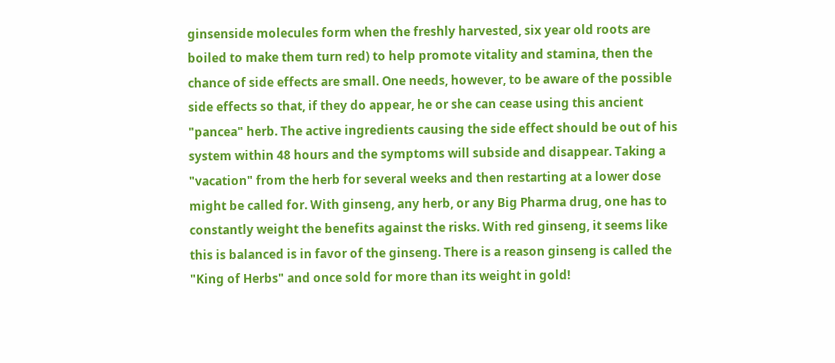ginsenside molecules form when the freshly harvested, six year old roots are boiled to make them turn red) to help promote vitality and stamina, then the chance of side effects are small. One needs, however, to be aware of the possible side effects so that, if they do appear, he or she can cease using this ancient "pancea" herb. The active ingredients causing the side effect should be out of his system within 48 hours and the symptoms will subside and disappear. Taking a "vacation" from the herb for several weeks and then restarting at a lower dose might be called for. With ginseng, any herb, or any Big Pharma drug, one has to constantly weight the benefits against the risks. With red ginseng, it seems like this is balanced is in favor of the ginseng. There is a reason ginseng is called the "King of Herbs" and once sold for more than its weight in gold!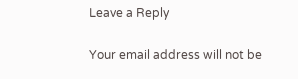Leave a Reply

Your email address will not be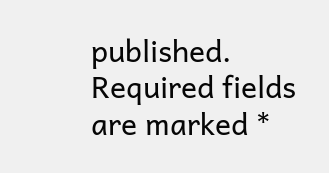published. Required fields are marked *